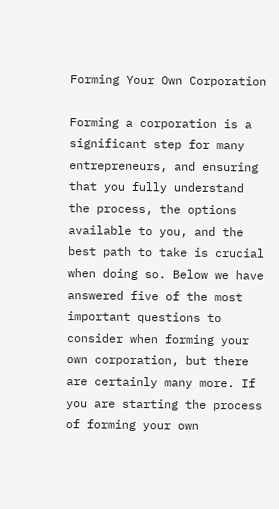Forming Your Own Corporation

Forming a corporation is a significant step for many entrepreneurs, and ensuring that you fully understand the process, the options available to you, and the best path to take is crucial when doing so. Below we have answered five of the most important questions to consider when forming your own corporation, but there are certainly many more. If you are starting the process of forming your own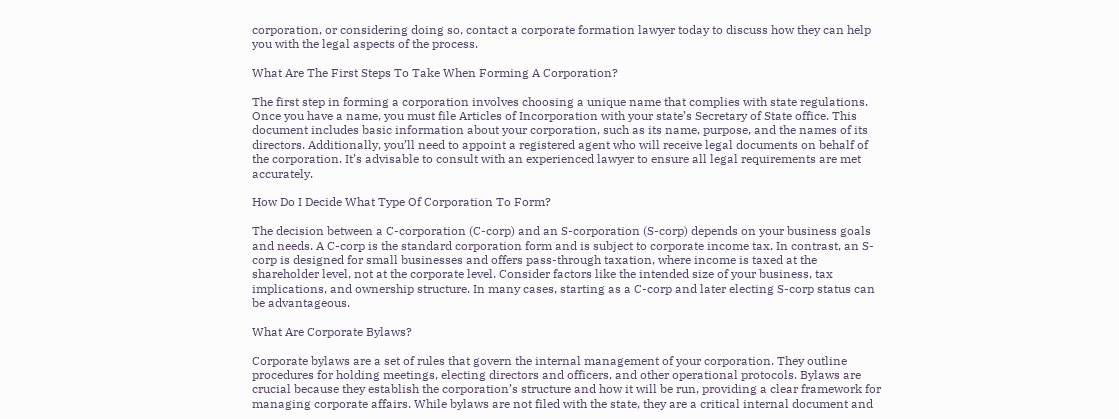corporation, or considering doing so, contact a corporate formation lawyer today to discuss how they can help you with the legal aspects of the process.

What Are The First Steps To Take When Forming A Corporation?

The first step in forming a corporation involves choosing a unique name that complies with state regulations. Once you have a name, you must file Articles of Incorporation with your state’s Secretary of State office. This document includes basic information about your corporation, such as its name, purpose, and the names of its directors. Additionally, you’ll need to appoint a registered agent who will receive legal documents on behalf of the corporation. It’s advisable to consult with an experienced lawyer to ensure all legal requirements are met accurately.

How Do I Decide What Type Of Corporation To Form?

The decision between a C-corporation (C-corp) and an S-corporation (S-corp) depends on your business goals and needs. A C-corp is the standard corporation form and is subject to corporate income tax. In contrast, an S-corp is designed for small businesses and offers pass-through taxation, where income is taxed at the shareholder level, not at the corporate level. Consider factors like the intended size of your business, tax implications, and ownership structure. In many cases, starting as a C-corp and later electing S-corp status can be advantageous.

What Are Corporate Bylaws?

Corporate bylaws are a set of rules that govern the internal management of your corporation. They outline procedures for holding meetings, electing directors and officers, and other operational protocols. Bylaws are crucial because they establish the corporation’s structure and how it will be run, providing a clear framework for managing corporate affairs. While bylaws are not filed with the state, they are a critical internal document and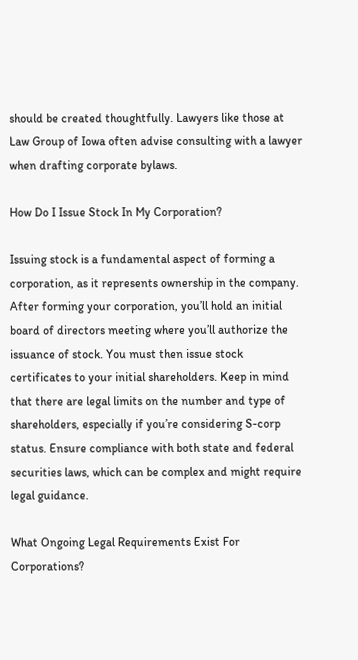should be created thoughtfully. Lawyers like those at Law Group of Iowa often advise consulting with a lawyer when drafting corporate bylaws.

How Do I Issue Stock In My Corporation?

Issuing stock is a fundamental aspect of forming a corporation, as it represents ownership in the company. After forming your corporation, you’ll hold an initial board of directors meeting where you’ll authorize the issuance of stock. You must then issue stock certificates to your initial shareholders. Keep in mind that there are legal limits on the number and type of shareholders, especially if you’re considering S-corp status. Ensure compliance with both state and federal securities laws, which can be complex and might require legal guidance.

What Ongoing Legal Requirements Exist For Corporations?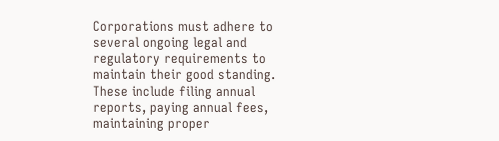Corporations must adhere to several ongoing legal and regulatory requirements to maintain their good standing. These include filing annual reports, paying annual fees, maintaining proper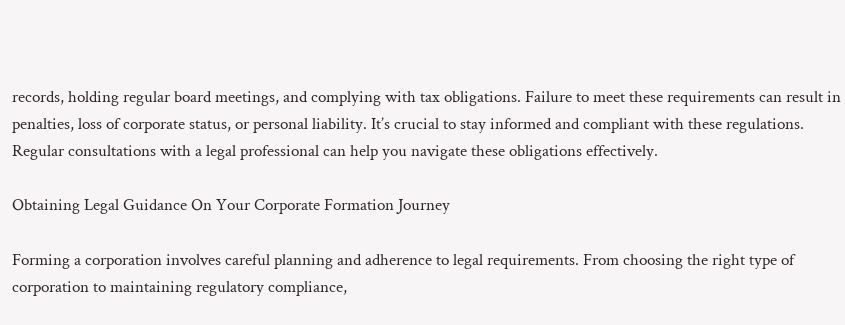records, holding regular board meetings, and complying with tax obligations. Failure to meet these requirements can result in penalties, loss of corporate status, or personal liability. It’s crucial to stay informed and compliant with these regulations. Regular consultations with a legal professional can help you navigate these obligations effectively.

Obtaining Legal Guidance On Your Corporate Formation Journey

Forming a corporation involves careful planning and adherence to legal requirements. From choosing the right type of corporation to maintaining regulatory compliance,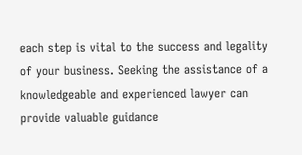each step is vital to the success and legality of your business. Seeking the assistance of a knowledgeable and experienced lawyer can provide valuable guidance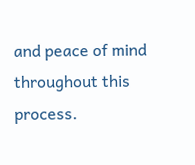and peace of mind throughout this process.